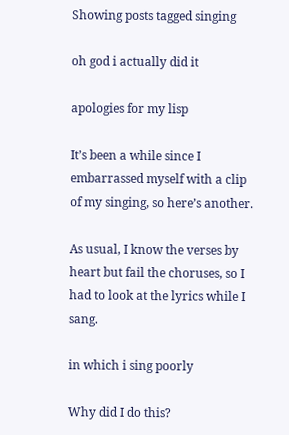Showing posts tagged singing

oh god i actually did it

apologies for my lisp

It’s been a while since I embarrassed myself with a clip of my singing, so here’s another.

As usual, I know the verses by heart but fail the choruses, so I had to look at the lyrics while I sang.

in which i sing poorly

Why did I do this?